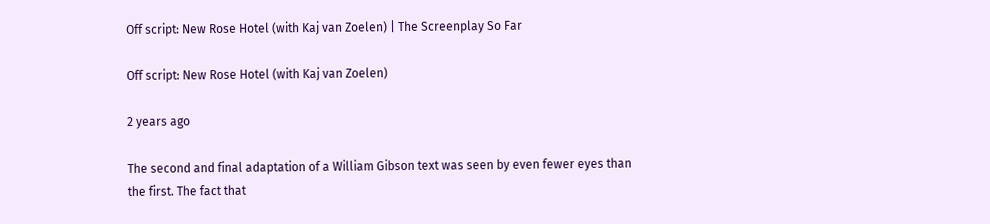Off script: New Rose Hotel (with Kaj van Zoelen) | The Screenplay So Far

Off script: New Rose Hotel (with Kaj van Zoelen)

2 years ago

The second and final adaptation of a William Gibson text was seen by even fewer eyes than the first. The fact that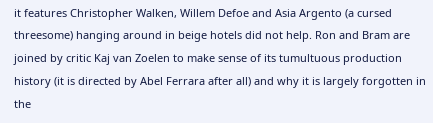it features Christopher Walken, Willem Defoe and Asia Argento (a cursed threesome) hanging around in beige hotels did not help. Ron and Bram are joined by critic Kaj van Zoelen to make sense of its tumultuous production history (it is directed by Abel Ferrara after all) and why it is largely forgotten in the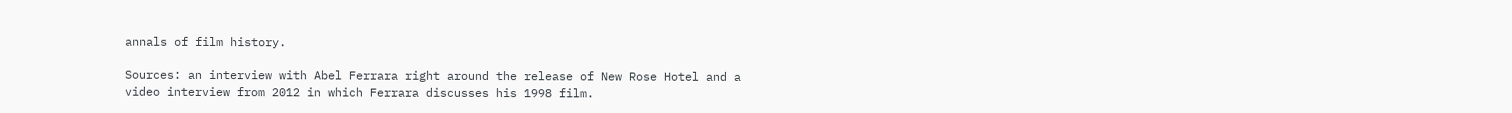annals of film history.

Sources: an interview with Abel Ferrara right around the release of New Rose Hotel and a video interview from 2012 in which Ferrara discusses his 1998 film.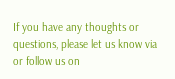If you have any thoughts or questions, please let us know via or follow us on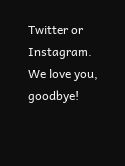Twitter or Instagram. We love you, goodbye!